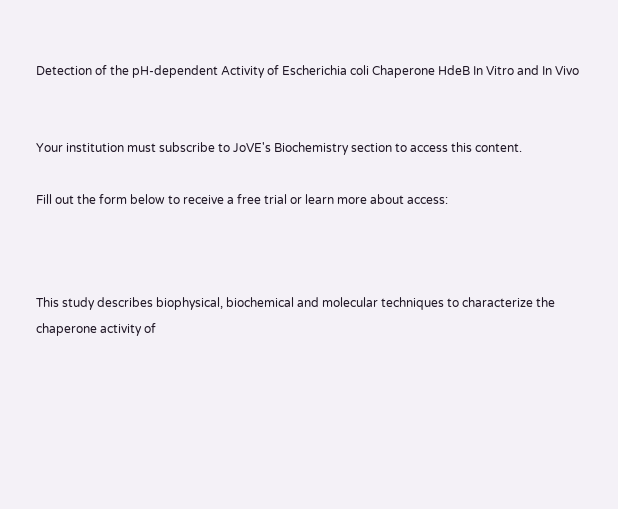Detection of the pH-dependent Activity of Escherichia coli Chaperone HdeB In Vitro and In Vivo


Your institution must subscribe to JoVE's Biochemistry section to access this content.

Fill out the form below to receive a free trial or learn more about access:



This study describes biophysical, biochemical and molecular techniques to characterize the chaperone activity of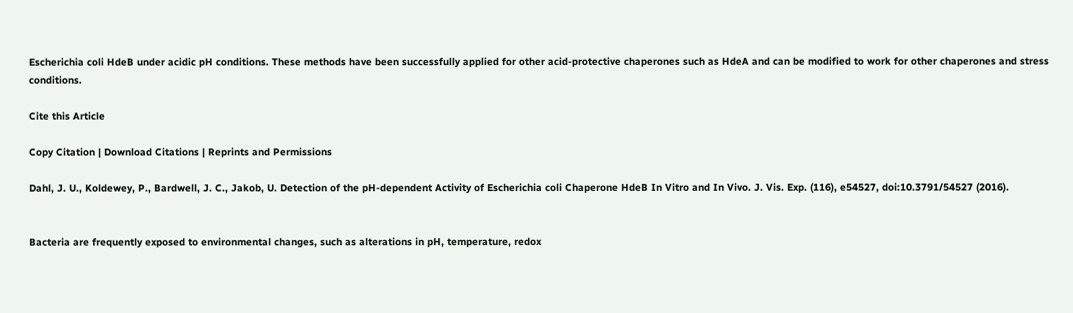Escherichia coli HdeB under acidic pH conditions. These methods have been successfully applied for other acid-protective chaperones such as HdeA and can be modified to work for other chaperones and stress conditions.

Cite this Article

Copy Citation | Download Citations | Reprints and Permissions

Dahl, J. U., Koldewey, P., Bardwell, J. C., Jakob, U. Detection of the pH-dependent Activity of Escherichia coli Chaperone HdeB In Vitro and In Vivo. J. Vis. Exp. (116), e54527, doi:10.3791/54527 (2016).


Bacteria are frequently exposed to environmental changes, such as alterations in pH, temperature, redox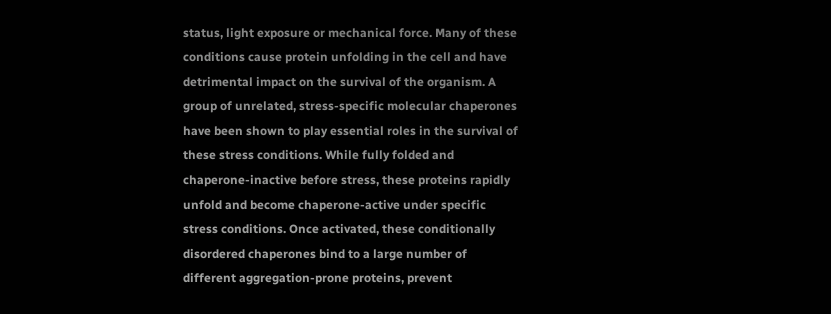status, light exposure or mechanical force. Many of these conditions cause protein unfolding in the cell and have detrimental impact on the survival of the organism. A group of unrelated, stress-specific molecular chaperones have been shown to play essential roles in the survival of these stress conditions. While fully folded and chaperone-inactive before stress, these proteins rapidly unfold and become chaperone-active under specific stress conditions. Once activated, these conditionally disordered chaperones bind to a large number of different aggregation-prone proteins, prevent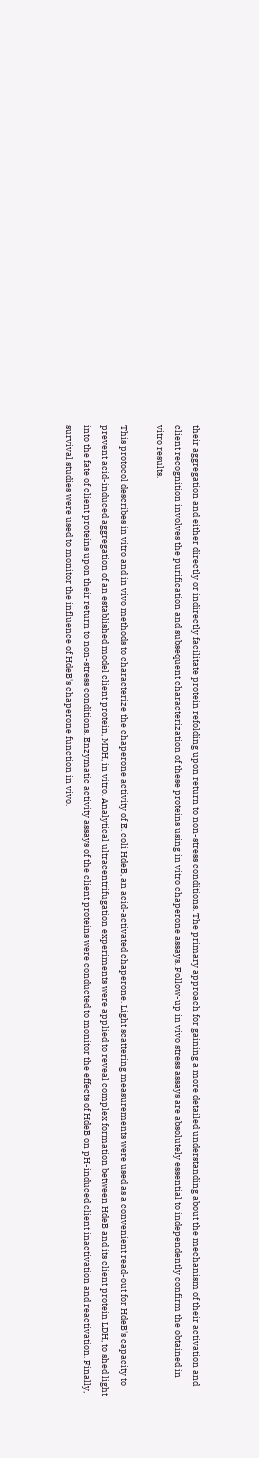their aggregation and either directly or indirectly facilitate protein refolding upon return to non-stress conditions. The primary approach for gaining a more detailed understanding about the mechanism of their activation and client recognition involves the purification and subsequent characterization of these proteins using in vitro chaperone assays. Follow-up in vivo stress assays are absolutely essential to independently confirm the obtained in vitro results.

This protocol describes in vitro and in vivo methods to characterize the chaperone activity of E. coli HdeB, an acid-activated chaperone. Light scattering measurements were used as a convenient read-out for HdeB's capacity to prevent acid-induced aggregation of an established model client protein, MDH, in vitro. Analytical ultracentrifugation experiments were applied to reveal complex formation between HdeB and its client protein LDH, to shed light into the fate of client proteins upon their return to non-stress conditions. Enzymatic activity assays of the client proteins were conducted to monitor the effects of HdeB on pH-induced client inactivation and reactivation. Finally, survival studies were used to monitor the influence of HdeB's chaperone function in vivo.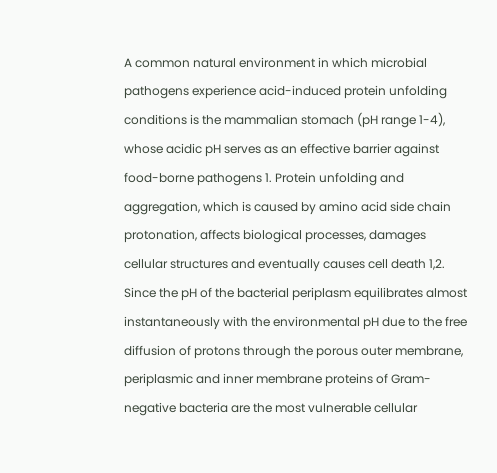A common natural environment in which microbial pathogens experience acid-induced protein unfolding conditions is the mammalian stomach (pH range 1-4), whose acidic pH serves as an effective barrier against food-borne pathogens 1. Protein unfolding and aggregation, which is caused by amino acid side chain protonation, affects biological processes, damages cellular structures and eventually causes cell death 1,2. Since the pH of the bacterial periplasm equilibrates almost instantaneously with the environmental pH due to the free diffusion of protons through the porous outer membrane, periplasmic and inner membrane proteins of Gram-negative bacteria are the most vulnerable cellular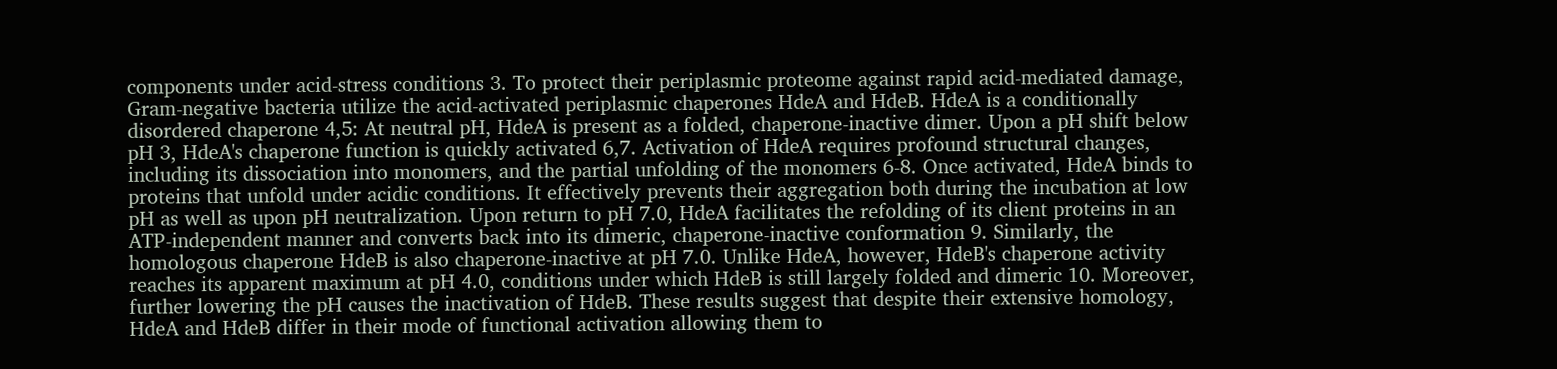components under acid-stress conditions 3. To protect their periplasmic proteome against rapid acid-mediated damage, Gram-negative bacteria utilize the acid-activated periplasmic chaperones HdeA and HdeB. HdeA is a conditionally disordered chaperone 4,5: At neutral pH, HdeA is present as a folded, chaperone-inactive dimer. Upon a pH shift below pH 3, HdeA's chaperone function is quickly activated 6,7. Activation of HdeA requires profound structural changes, including its dissociation into monomers, and the partial unfolding of the monomers 6-8. Once activated, HdeA binds to proteins that unfold under acidic conditions. It effectively prevents their aggregation both during the incubation at low pH as well as upon pH neutralization. Upon return to pH 7.0, HdeA facilitates the refolding of its client proteins in an ATP-independent manner and converts back into its dimeric, chaperone-inactive conformation 9. Similarly, the homologous chaperone HdeB is also chaperone-inactive at pH 7.0. Unlike HdeA, however, HdeB's chaperone activity reaches its apparent maximum at pH 4.0, conditions under which HdeB is still largely folded and dimeric 10. Moreover, further lowering the pH causes the inactivation of HdeB. These results suggest that despite their extensive homology, HdeA and HdeB differ in their mode of functional activation allowing them to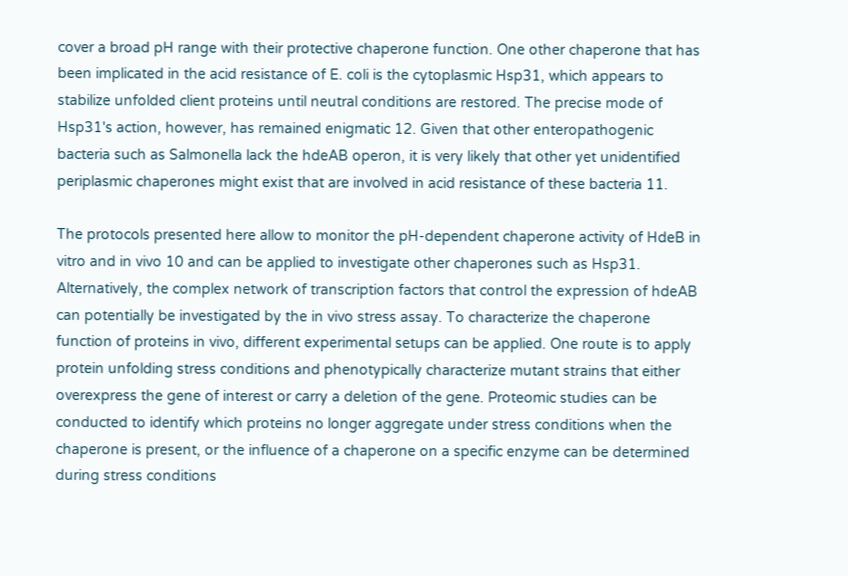cover a broad pH range with their protective chaperone function. One other chaperone that has been implicated in the acid resistance of E. coli is the cytoplasmic Hsp31, which appears to stabilize unfolded client proteins until neutral conditions are restored. The precise mode of Hsp31's action, however, has remained enigmatic 12. Given that other enteropathogenic bacteria such as Salmonella lack the hdeAB operon, it is very likely that other yet unidentified periplasmic chaperones might exist that are involved in acid resistance of these bacteria 11.

The protocols presented here allow to monitor the pH-dependent chaperone activity of HdeB in vitro and in vivo 10 and can be applied to investigate other chaperones such as Hsp31. Alternatively, the complex network of transcription factors that control the expression of hdeAB can potentially be investigated by the in vivo stress assay. To characterize the chaperone function of proteins in vivo, different experimental setups can be applied. One route is to apply protein unfolding stress conditions and phenotypically characterize mutant strains that either overexpress the gene of interest or carry a deletion of the gene. Proteomic studies can be conducted to identify which proteins no longer aggregate under stress conditions when the chaperone is present, or the influence of a chaperone on a specific enzyme can be determined during stress conditions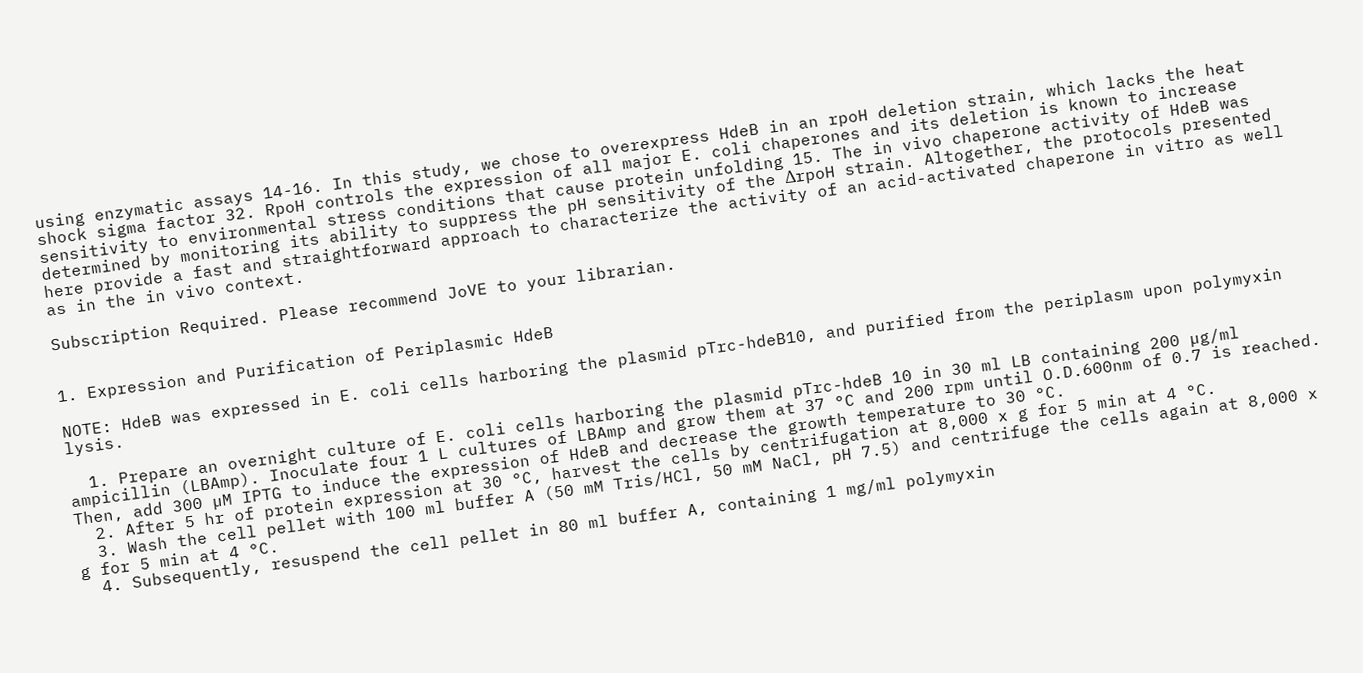using enzymatic assays 14-16. In this study, we chose to overexpress HdeB in an rpoH deletion strain, which lacks the heat shock sigma factor 32. RpoH controls the expression of all major E. coli chaperones and its deletion is known to increase sensitivity to environmental stress conditions that cause protein unfolding 15. The in vivo chaperone activity of HdeB was determined by monitoring its ability to suppress the pH sensitivity of the ΔrpoH strain. Altogether, the protocols presented here provide a fast and straightforward approach to characterize the activity of an acid-activated chaperone in vitro as well as in the in vivo context.

Subscription Required. Please recommend JoVE to your librarian.


1. Expression and Purification of Periplasmic HdeB

NOTE: HdeB was expressed in E. coli cells harboring the plasmid pTrc-hdeB10, and purified from the periplasm upon polymyxin lysis.

  1. Prepare an overnight culture of E. coli cells harboring the plasmid pTrc-hdeB 10 in 30 ml LB containing 200 µg/ml ampicillin (LBAmp). Inoculate four 1 L cultures of LBAmp and grow them at 37 °C and 200 rpm until O.D.600nm of 0.7 is reached. Then, add 300 µM IPTG to induce the expression of HdeB and decrease the growth temperature to 30 °C.
  2. After 5 hr of protein expression at 30 °C, harvest the cells by centrifugation at 8,000 x g for 5 min at 4 °C.
  3. Wash the cell pellet with 100 ml buffer A (50 mM Tris/HCl, 50 mM NaCl, pH 7.5) and centrifuge the cells again at 8,000 x g for 5 min at 4 °C.
  4. Subsequently, resuspend the cell pellet in 80 ml buffer A, containing 1 mg/ml polymyxin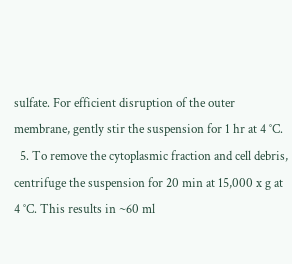sulfate. For efficient disruption of the outer membrane, gently stir the suspension for 1 hr at 4 °C.
  5. To remove the cytoplasmic fraction and cell debris, centrifuge the suspension for 20 min at 15,000 x g at 4 °C. This results in ~60 ml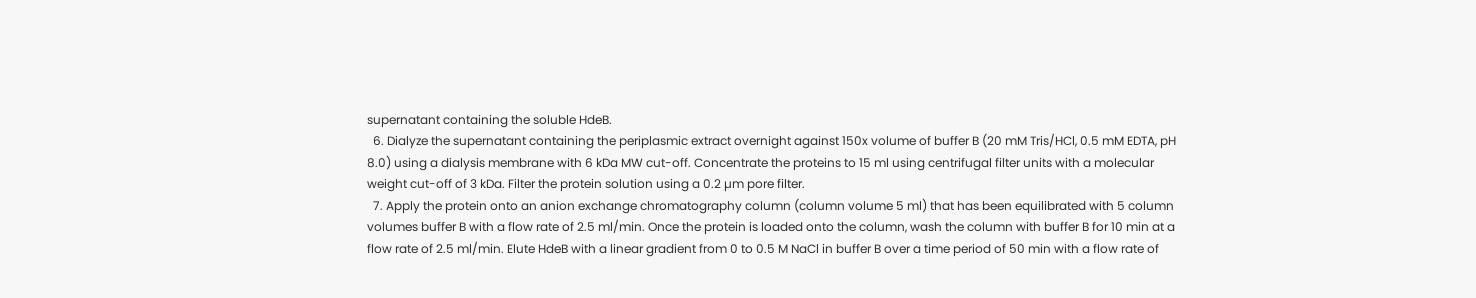supernatant containing the soluble HdeB.
  6. Dialyze the supernatant containing the periplasmic extract overnight against 150x volume of buffer B (20 mM Tris/HCl, 0.5 mM EDTA, pH 8.0) using a dialysis membrane with 6 kDa MW cut-off. Concentrate the proteins to 15 ml using centrifugal filter units with a molecular weight cut-off of 3 kDa. Filter the protein solution using a 0.2 µm pore filter.
  7. Apply the protein onto an anion exchange chromatography column (column volume 5 ml) that has been equilibrated with 5 column volumes buffer B with a flow rate of 2.5 ml/min. Once the protein is loaded onto the column, wash the column with buffer B for 10 min at a flow rate of 2.5 ml/min. Elute HdeB with a linear gradient from 0 to 0.5 M NaCl in buffer B over a time period of 50 min with a flow rate of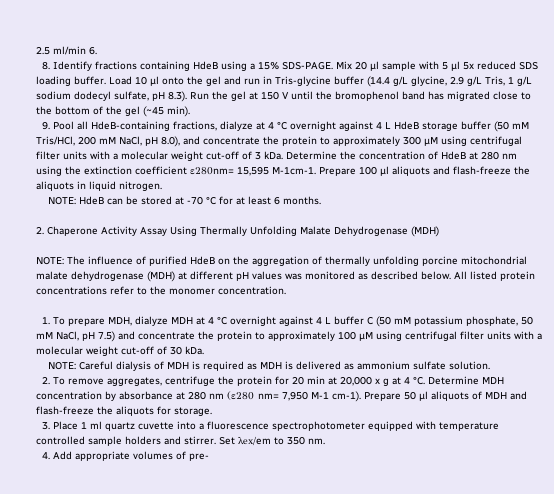2.5 ml/min 6.
  8. Identify fractions containing HdeB using a 15% SDS-PAGE. Mix 20 µl sample with 5 µl 5x reduced SDS loading buffer. Load 10 µl onto the gel and run in Tris-glycine buffer (14.4 g/L glycine, 2.9 g/L Tris, 1 g/L sodium dodecyl sulfate, pH 8.3). Run the gel at 150 V until the bromophenol band has migrated close to the bottom of the gel (~45 min).
  9. Pool all HdeB-containing fractions, dialyze at 4 °C overnight against 4 L HdeB storage buffer (50 mM Tris/HCl, 200 mM NaCl, pH 8.0), and concentrate the protein to approximately 300 µM using centrifugal filter units with a molecular weight cut-off of 3 kDa. Determine the concentration of HdeB at 280 nm using the extinction coefficient ε280nm= 15,595 M-1cm-1. Prepare 100 µl aliquots and flash-freeze the aliquots in liquid nitrogen.
    NOTE: HdeB can be stored at -70 °C for at least 6 months.

2. Chaperone Activity Assay Using Thermally Unfolding Malate Dehydrogenase (MDH)

NOTE: The influence of purified HdeB on the aggregation of thermally unfolding porcine mitochondrial malate dehydrogenase (MDH) at different pH values was monitored as described below. All listed protein concentrations refer to the monomer concentration.

  1. To prepare MDH, dialyze MDH at 4 °C overnight against 4 L buffer C (50 mM potassium phosphate, 50 mM NaCl, pH 7.5) and concentrate the protein to approximately 100 µM using centrifugal filter units with a molecular weight cut-off of 30 kDa.
    NOTE: Careful dialysis of MDH is required as MDH is delivered as ammonium sulfate solution.
  2. To remove aggregates, centrifuge the protein for 20 min at 20,000 x g at 4 °C. Determine MDH concentration by absorbance at 280 nm (ε280 nm= 7,950 M-1 cm-1). Prepare 50 µl aliquots of MDH and flash-freeze the aliquots for storage.
  3. Place 1 ml quartz cuvette into a fluorescence spectrophotometer equipped with temperature controlled sample holders and stirrer. Set λex/em to 350 nm.
  4. Add appropriate volumes of pre-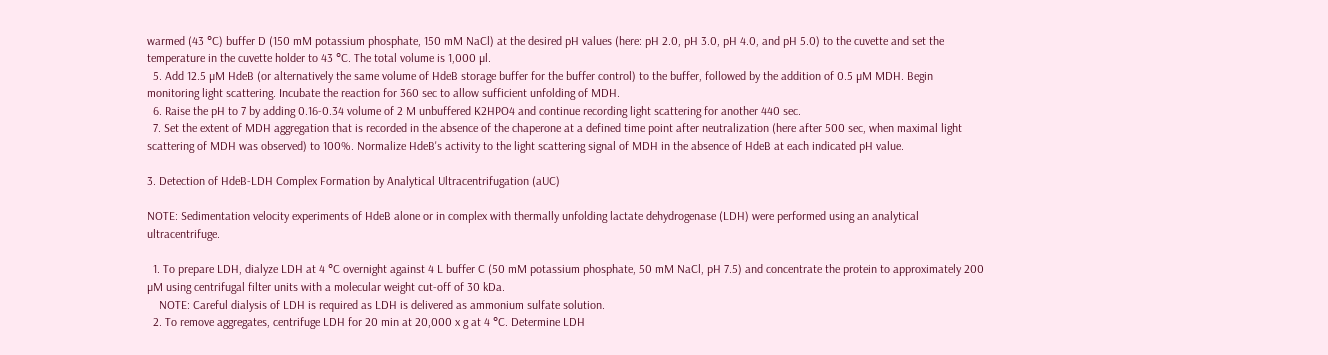warmed (43 °C) buffer D (150 mM potassium phosphate, 150 mM NaCl) at the desired pH values (here: pH 2.0, pH 3.0, pH 4.0, and pH 5.0) to the cuvette and set the temperature in the cuvette holder to 43 °C. The total volume is 1,000 µl.
  5. Add 12.5 µM HdeB (or alternatively the same volume of HdeB storage buffer for the buffer control) to the buffer, followed by the addition of 0.5 µM MDH. Begin monitoring light scattering. Incubate the reaction for 360 sec to allow sufficient unfolding of MDH.
  6. Raise the pH to 7 by adding 0.16-0.34 volume of 2 M unbuffered K2HPO4 and continue recording light scattering for another 440 sec.
  7. Set the extent of MDH aggregation that is recorded in the absence of the chaperone at a defined time point after neutralization (here after 500 sec, when maximal light scattering of MDH was observed) to 100%. Normalize HdeB's activity to the light scattering signal of MDH in the absence of HdeB at each indicated pH value.

3. Detection of HdeB-LDH Complex Formation by Analytical Ultracentrifugation (aUC)

NOTE: Sedimentation velocity experiments of HdeB alone or in complex with thermally unfolding lactate dehydrogenase (LDH) were performed using an analytical ultracentrifuge.

  1. To prepare LDH, dialyze LDH at 4 °C overnight against 4 L buffer C (50 mM potassium phosphate, 50 mM NaCl, pH 7.5) and concentrate the protein to approximately 200 µM using centrifugal filter units with a molecular weight cut-off of 30 kDa.
    NOTE: Careful dialysis of LDH is required as LDH is delivered as ammonium sulfate solution.
  2. To remove aggregates, centrifuge LDH for 20 min at 20,000 x g at 4 °C. Determine LDH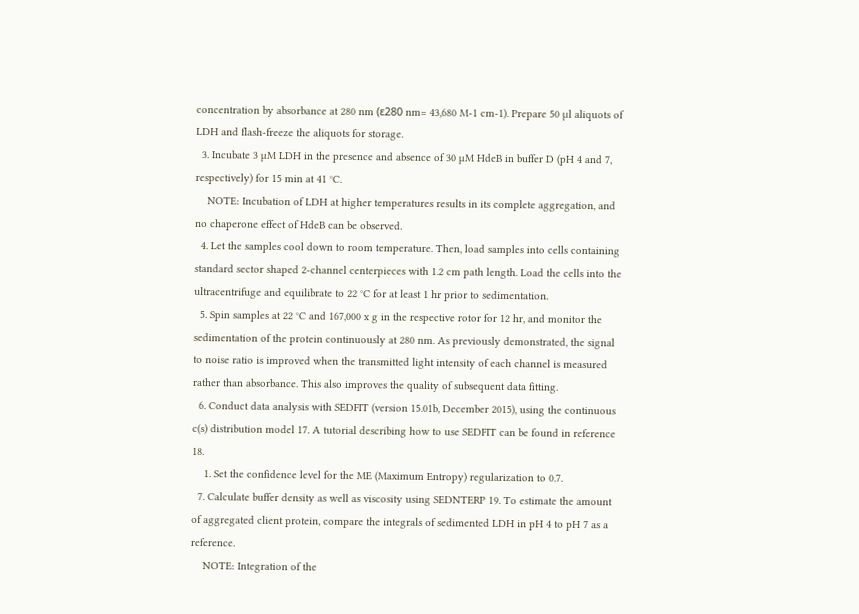concentration by absorbance at 280 nm (ε280 nm= 43,680 M-1 cm-1). Prepare 50 µl aliquots of LDH and flash-freeze the aliquots for storage.
  3. Incubate 3 µM LDH in the presence and absence of 30 µM HdeB in buffer D (pH 4 and 7, respectively) for 15 min at 41 °C.
    NOTE: Incubation of LDH at higher temperatures results in its complete aggregation, and no chaperone effect of HdeB can be observed.
  4. Let the samples cool down to room temperature. Then, load samples into cells containing standard sector shaped 2-channel centerpieces with 1.2 cm path length. Load the cells into the ultracentrifuge and equilibrate to 22 °C for at least 1 hr prior to sedimentation.
  5. Spin samples at 22 °C and 167,000 x g in the respective rotor for 12 hr, and monitor the sedimentation of the protein continuously at 280 nm. As previously demonstrated, the signal to noise ratio is improved when the transmitted light intensity of each channel is measured rather than absorbance. This also improves the quality of subsequent data fitting.
  6. Conduct data analysis with SEDFIT (version 15.01b, December 2015), using the continuous c(s) distribution model 17. A tutorial describing how to use SEDFIT can be found in reference 18.
    1. Set the confidence level for the ME (Maximum Entropy) regularization to 0.7.
  7. Calculate buffer density as well as viscosity using SEDNTERP 19. To estimate the amount of aggregated client protein, compare the integrals of sedimented LDH in pH 4 to pH 7 as a reference.
    NOTE: Integration of the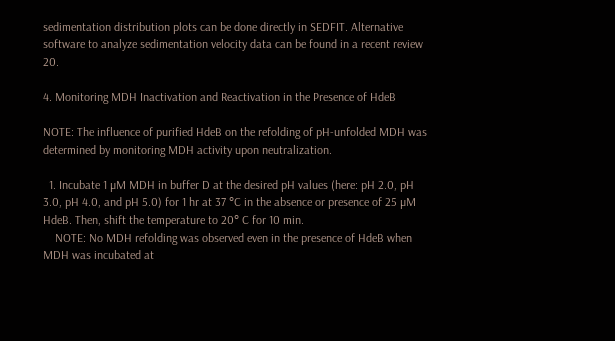sedimentation distribution plots can be done directly in SEDFIT. Alternative software to analyze sedimentation velocity data can be found in a recent review 20.

4. Monitoring MDH Inactivation and Reactivation in the Presence of HdeB

NOTE: The influence of purified HdeB on the refolding of pH-unfolded MDH was determined by monitoring MDH activity upon neutralization.

  1. Incubate 1 µM MDH in buffer D at the desired pH values (here: pH 2.0, pH 3.0, pH 4.0, and pH 5.0) for 1 hr at 37 °C in the absence or presence of 25 µM HdeB. Then, shift the temperature to 20° C for 10 min.
    NOTE: No MDH refolding was observed even in the presence of HdeB when MDH was incubated at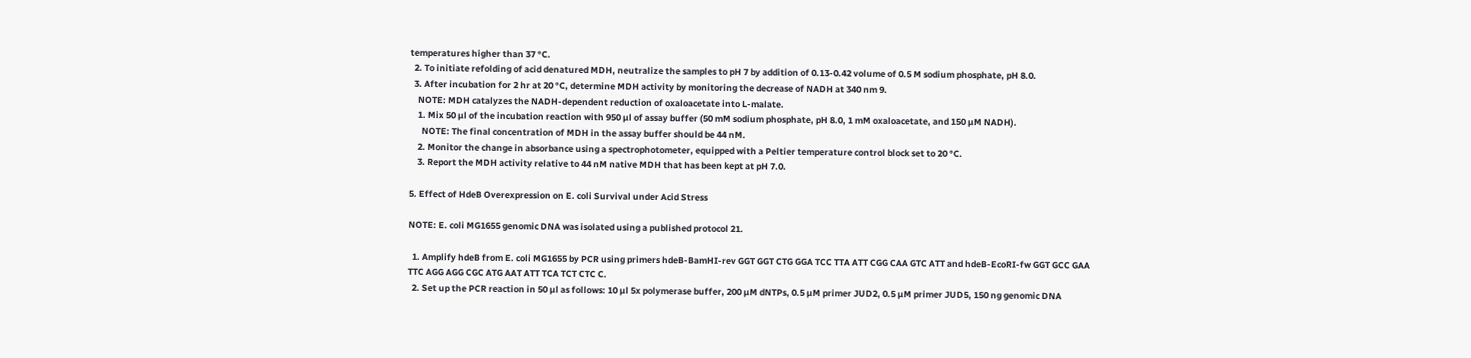temperatures higher than 37 °C.
  2. To initiate refolding of acid denatured MDH, neutralize the samples to pH 7 by addition of 0.13-0.42 volume of 0.5 M sodium phosphate, pH 8.0.
  3. After incubation for 2 hr at 20 °C, determine MDH activity by monitoring the decrease of NADH at 340 nm 9.
    NOTE: MDH catalyzes the NADH-dependent reduction of oxaloacetate into L-malate.
    1. Mix 50 µl of the incubation reaction with 950 µl of assay buffer (50 mM sodium phosphate, pH 8.0, 1 mM oxaloacetate, and 150 µM NADH).
      NOTE: The final concentration of MDH in the assay buffer should be 44 nM.
    2. Monitor the change in absorbance using a spectrophotometer, equipped with a Peltier temperature control block set to 20 °C.
    3. Report the MDH activity relative to 44 nM native MDH that has been kept at pH 7.0.

5. Effect of HdeB Overexpression on E. coli Survival under Acid Stress

NOTE: E. coli MG1655 genomic DNA was isolated using a published protocol 21.

  1. Amplify hdeB from E. coli MG1655 by PCR using primers hdeB-BamHI-rev GGT GGT CTG GGA TCC TTA ATT CGG CAA GTC ATT and hdeB-EcoRI-fw GGT GCC GAA TTC AGG AGG CGC ATG AAT ATT TCA TCT CTC C.
  2. Set up the PCR reaction in 50 µl as follows: 10 µl 5x polymerase buffer, 200 µM dNTPs, 0.5 µM primer JUD2, 0.5 µM primer JUD5, 150 ng genomic DNA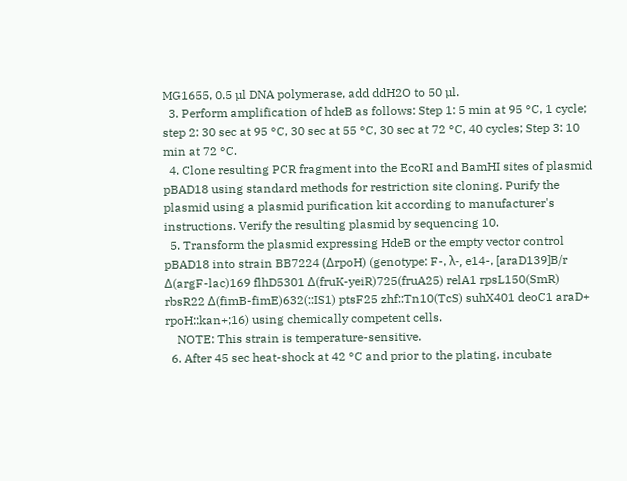MG1655, 0.5 µl DNA polymerase, add ddH2O to 50 µl.
  3. Perform amplification of hdeB as follows: Step 1: 5 min at 95 °C, 1 cycle; step 2: 30 sec at 95 °C, 30 sec at 55 °C, 30 sec at 72 °C, 40 cycles; Step 3: 10 min at 72 °C.
  4. Clone resulting PCR fragment into the EcoRI and BamHI sites of plasmid pBAD18 using standard methods for restriction site cloning. Purify the plasmid using a plasmid purification kit according to manufacturer's instructions. Verify the resulting plasmid by sequencing 10.
  5. Transform the plasmid expressing HdeB or the empty vector control pBAD18 into strain BB7224 (ΔrpoH) (genotype: F-, λ-, e14-, [araD139]B/r Δ(argF-lac)169 flhD5301 Δ(fruK-yeiR)725(fruA25) relA1 rpsL150(SmR) rbsR22 Δ(fimB-fimE)632(::IS1) ptsF25 zhf::Tn10(TcS) suhX401 deoC1 araD+ rpoH::kan+;16) using chemically competent cells.
    NOTE: This strain is temperature-sensitive.
  6. After 45 sec heat-shock at 42 °C and prior to the plating, incubate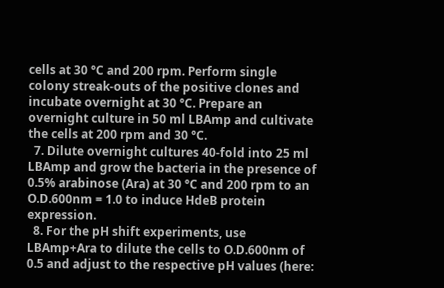cells at 30 °C and 200 rpm. Perform single colony streak-outs of the positive clones and incubate overnight at 30 °C. Prepare an overnight culture in 50 ml LBAmp and cultivate the cells at 200 rpm and 30 °C.
  7. Dilute overnight cultures 40-fold into 25 ml LBAmp and grow the bacteria in the presence of 0.5% arabinose (Ara) at 30 °C and 200 rpm to an O.D.600nm = 1.0 to induce HdeB protein expression.
  8. For the pH shift experiments, use LBAmp+Ara to dilute the cells to O.D.600nm of 0.5 and adjust to the respective pH values (here: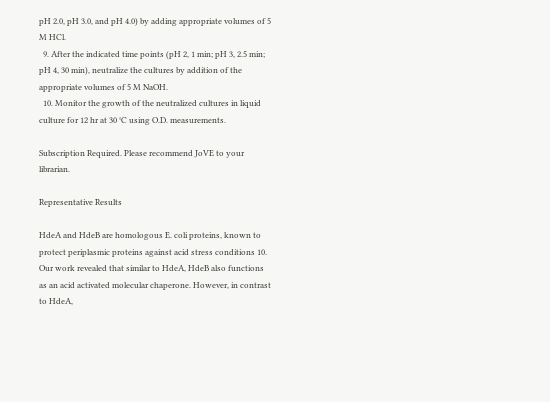pH 2.0, pH 3.0, and pH 4.0) by adding appropriate volumes of 5 M HCl.
  9. After the indicated time points (pH 2, 1 min; pH 3, 2.5 min; pH 4, 30 min), neutralize the cultures by addition of the appropriate volumes of 5 M NaOH.
  10. Monitor the growth of the neutralized cultures in liquid culture for 12 hr at 30 °C using O.D. measurements.

Subscription Required. Please recommend JoVE to your librarian.

Representative Results

HdeA and HdeB are homologous E. coli proteins, known to protect periplasmic proteins against acid stress conditions 10. Our work revealed that similar to HdeA, HdeB also functions as an acid activated molecular chaperone. However, in contrast to HdeA,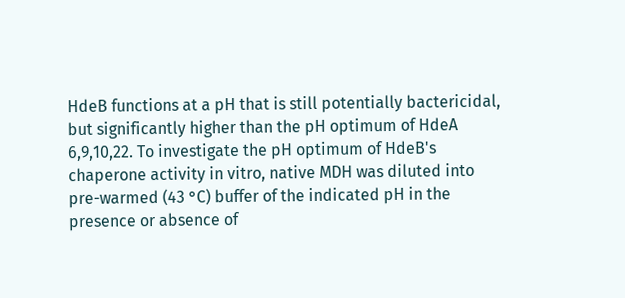HdeB functions at a pH that is still potentially bactericidal, but significantly higher than the pH optimum of HdeA 6,9,10,22. To investigate the pH optimum of HdeB's chaperone activity in vitro, native MDH was diluted into pre-warmed (43 °C) buffer of the indicated pH in the presence or absence of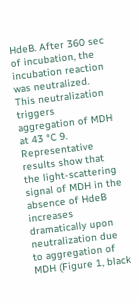HdeB. After 360 sec of incubation, the incubation reaction was neutralized. This neutralization triggers aggregation of MDH at 43 °C 9. Representative results show that the light-scattering signal of MDH in the absence of HdeB increases dramatically upon neutralization due to aggregation of MDH (Figure 1, black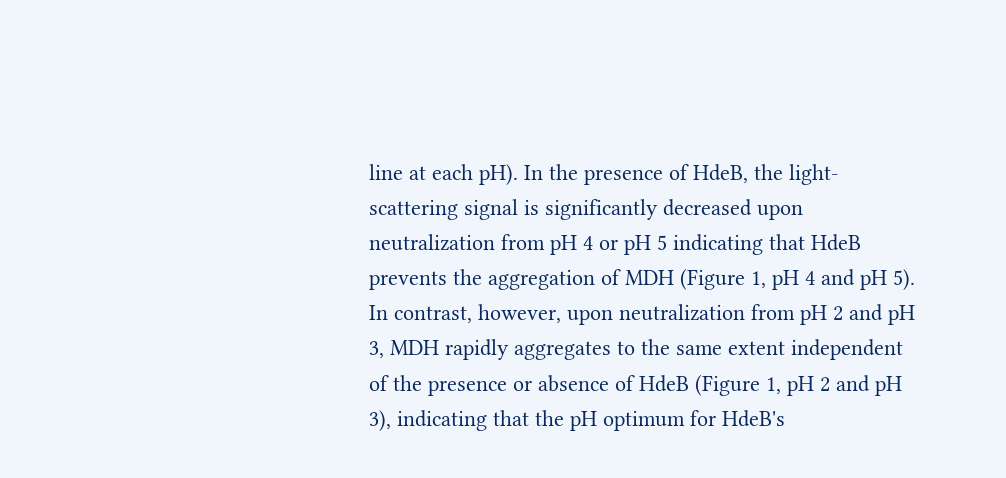line at each pH). In the presence of HdeB, the light-scattering signal is significantly decreased upon neutralization from pH 4 or pH 5 indicating that HdeB prevents the aggregation of MDH (Figure 1, pH 4 and pH 5). In contrast, however, upon neutralization from pH 2 and pH 3, MDH rapidly aggregates to the same extent independent of the presence or absence of HdeB (Figure 1, pH 2 and pH 3), indicating that the pH optimum for HdeB's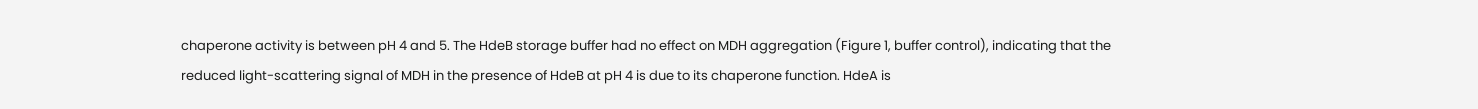chaperone activity is between pH 4 and 5. The HdeB storage buffer had no effect on MDH aggregation (Figure 1, buffer control), indicating that the reduced light-scattering signal of MDH in the presence of HdeB at pH 4 is due to its chaperone function. HdeA is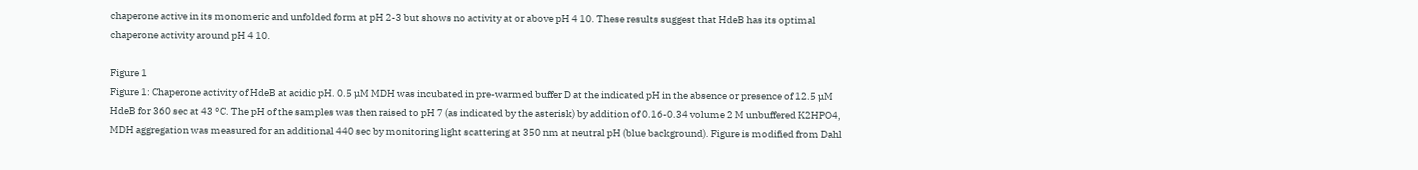chaperone active in its monomeric and unfolded form at pH 2-3 but shows no activity at or above pH 4 10. These results suggest that HdeB has its optimal chaperone activity around pH 4 10.

Figure 1
Figure 1: Chaperone activity of HdeB at acidic pH. 0.5 µM MDH was incubated in pre-warmed buffer D at the indicated pH in the absence or presence of 12.5 µM HdeB for 360 sec at 43 °C. The pH of the samples was then raised to pH 7 (as indicated by the asterisk) by addition of 0.16-0.34 volume 2 M unbuffered K2HPO4, MDH aggregation was measured for an additional 440 sec by monitoring light scattering at 350 nm at neutral pH (blue background). Figure is modified from Dahl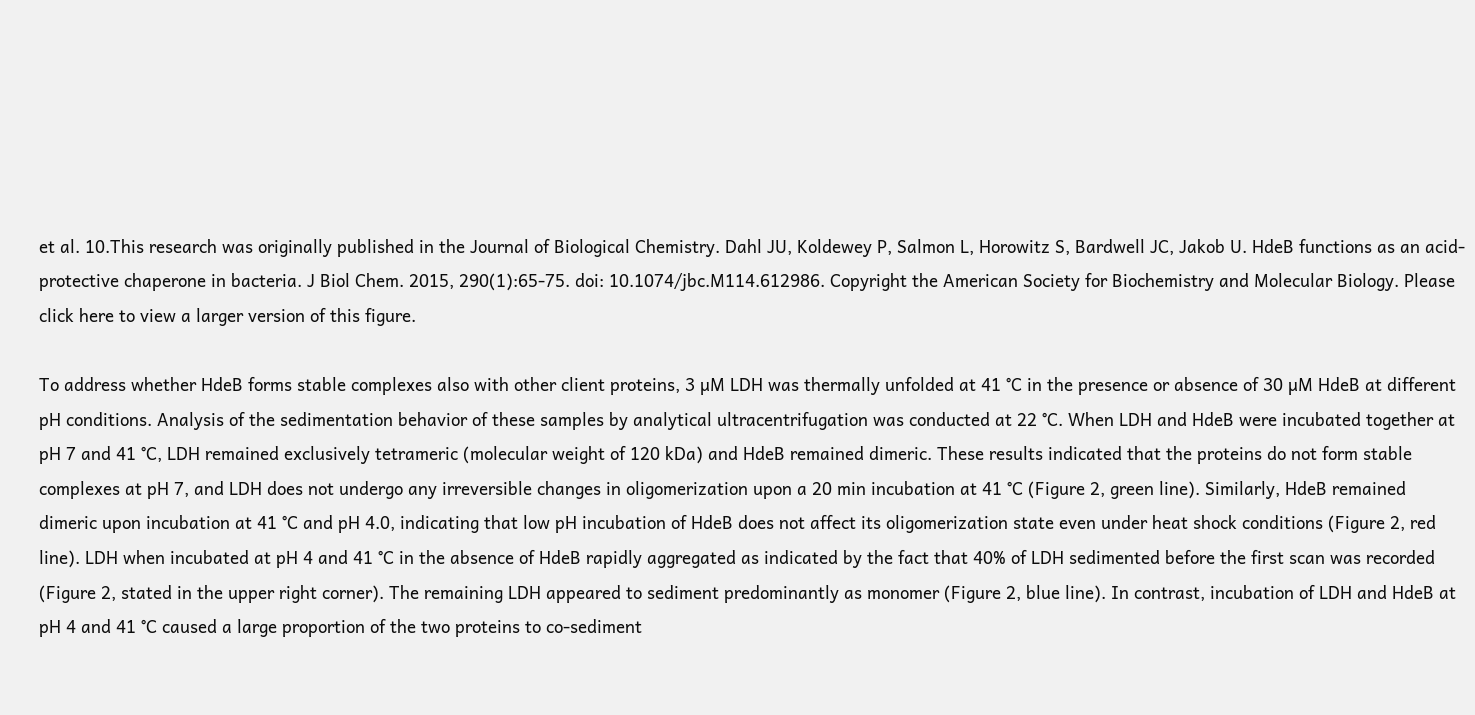et al. 10.This research was originally published in the Journal of Biological Chemistry. Dahl JU, Koldewey P, Salmon L, Horowitz S, Bardwell JC, Jakob U. HdeB functions as an acid-protective chaperone in bacteria. J Biol Chem. 2015, 290(1):65-75. doi: 10.1074/jbc.M114.612986. Copyright the American Society for Biochemistry and Molecular Biology. Please click here to view a larger version of this figure.

To address whether HdeB forms stable complexes also with other client proteins, 3 µM LDH was thermally unfolded at 41 °C in the presence or absence of 30 µM HdeB at different pH conditions. Analysis of the sedimentation behavior of these samples by analytical ultracentrifugation was conducted at 22 °C. When LDH and HdeB were incubated together at pH 7 and 41 °C, LDH remained exclusively tetrameric (molecular weight of 120 kDa) and HdeB remained dimeric. These results indicated that the proteins do not form stable complexes at pH 7, and LDH does not undergo any irreversible changes in oligomerization upon a 20 min incubation at 41 °C (Figure 2, green line). Similarly, HdeB remained dimeric upon incubation at 41 °C and pH 4.0, indicating that low pH incubation of HdeB does not affect its oligomerization state even under heat shock conditions (Figure 2, red line). LDH when incubated at pH 4 and 41 °C in the absence of HdeB rapidly aggregated as indicated by the fact that 40% of LDH sedimented before the first scan was recorded (Figure 2, stated in the upper right corner). The remaining LDH appeared to sediment predominantly as monomer (Figure 2, blue line). In contrast, incubation of LDH and HdeB at pH 4 and 41 °C caused a large proportion of the two proteins to co-sediment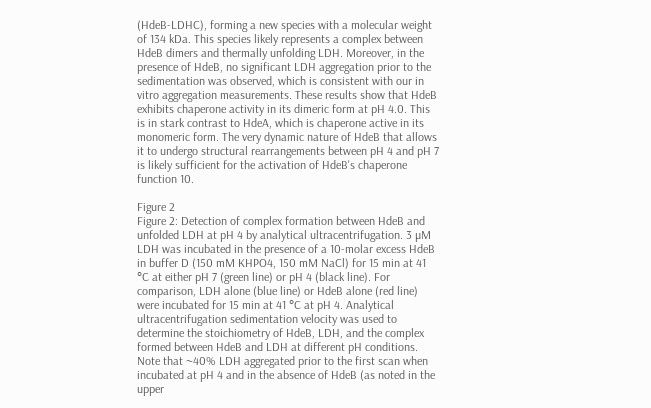(HdeB-LDHC), forming a new species with a molecular weight of 134 kDa. This species likely represents a complex between HdeB dimers and thermally unfolding LDH. Moreover, in the presence of HdeB, no significant LDH aggregation prior to the sedimentation was observed, which is consistent with our in vitro aggregation measurements. These results show that HdeB exhibits chaperone activity in its dimeric form at pH 4.0. This is in stark contrast to HdeA, which is chaperone active in its monomeric form. The very dynamic nature of HdeB that allows it to undergo structural rearrangements between pH 4 and pH 7 is likely sufficient for the activation of HdeB's chaperone function 10.

Figure 2
Figure 2: Detection of complex formation between HdeB and unfolded LDH at pH 4 by analytical ultracentrifugation. 3 µM LDH was incubated in the presence of a 10-molar excess HdeB in buffer D (150 mM KHPO4, 150 mM NaCl) for 15 min at 41 °C at either pH 7 (green line) or pH 4 (black line). For comparison, LDH alone (blue line) or HdeB alone (red line) were incubated for 15 min at 41 °C at pH 4. Analytical ultracentrifugation sedimentation velocity was used to determine the stoichiometry of HdeB, LDH, and the complex formed between HdeB and LDH at different pH conditions. Note that ~40% LDH aggregated prior to the first scan when incubated at pH 4 and in the absence of HdeB (as noted in the upper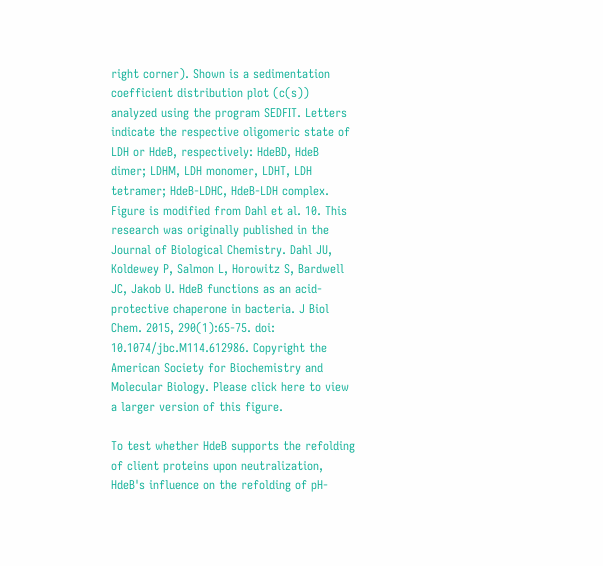right corner). Shown is a sedimentation coefficient distribution plot (c(s)) analyzed using the program SEDFIT. Letters indicate the respective oligomeric state of LDH or HdeB, respectively: HdeBD, HdeB dimer; LDHM, LDH monomer, LDHT, LDH tetramer; HdeB-LDHC, HdeB-LDH complex. Figure is modified from Dahl et al. 10. This research was originally published in the Journal of Biological Chemistry. Dahl JU, Koldewey P, Salmon L, Horowitz S, Bardwell JC, Jakob U. HdeB functions as an acid-protective chaperone in bacteria. J Biol Chem. 2015, 290(1):65-75. doi: 10.1074/jbc.M114.612986. Copyright the American Society for Biochemistry and Molecular Biology. Please click here to view a larger version of this figure.

To test whether HdeB supports the refolding of client proteins upon neutralization, HdeB's influence on the refolding of pH-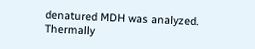denatured MDH was analyzed. Thermally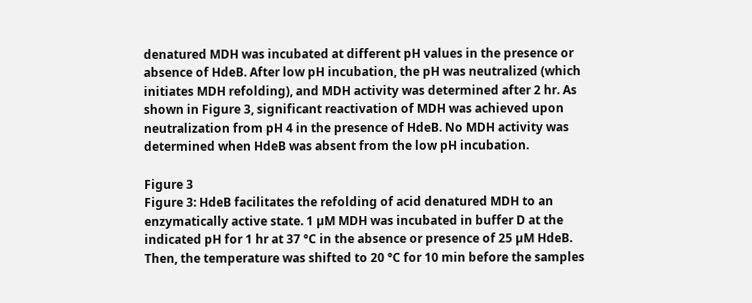denatured MDH was incubated at different pH values in the presence or absence of HdeB. After low pH incubation, the pH was neutralized (which initiates MDH refolding), and MDH activity was determined after 2 hr. As shown in Figure 3, significant reactivation of MDH was achieved upon neutralization from pH 4 in the presence of HdeB. No MDH activity was determined when HdeB was absent from the low pH incubation.

Figure 3
Figure 3: HdeB facilitates the refolding of acid denatured MDH to an enzymatically active state. 1 µM MDH was incubated in buffer D at the indicated pH for 1 hr at 37 °C in the absence or presence of 25 µM HdeB. Then, the temperature was shifted to 20 °C for 10 min before the samples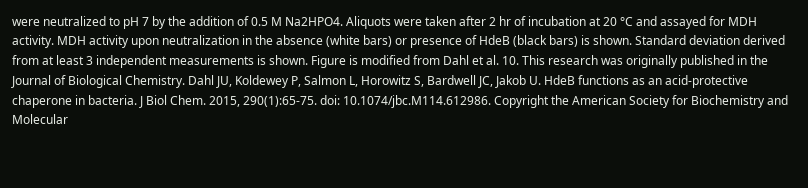were neutralized to pH 7 by the addition of 0.5 M Na2HPO4. Aliquots were taken after 2 hr of incubation at 20 °C and assayed for MDH activity. MDH activity upon neutralization in the absence (white bars) or presence of HdeB (black bars) is shown. Standard deviation derived from at least 3 independent measurements is shown. Figure is modified from Dahl et al. 10. This research was originally published in the Journal of Biological Chemistry. Dahl JU, Koldewey P, Salmon L, Horowitz S, Bardwell JC, Jakob U. HdeB functions as an acid-protective chaperone in bacteria. J Biol Chem. 2015, 290(1):65-75. doi: 10.1074/jbc.M114.612986. Copyright the American Society for Biochemistry and Molecular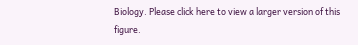Biology. Please click here to view a larger version of this figure.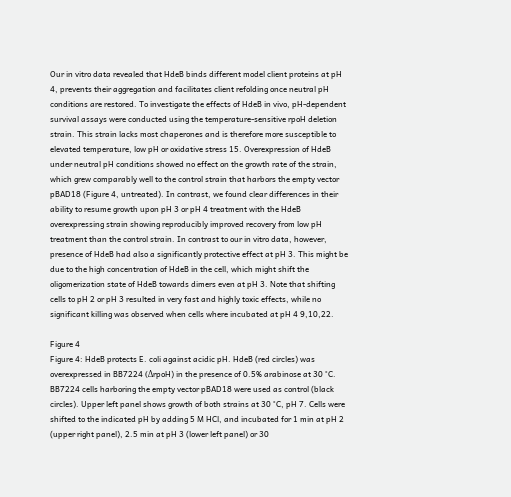Our in vitro data revealed that HdeB binds different model client proteins at pH 4, prevents their aggregation and facilitates client refolding once neutral pH conditions are restored. To investigate the effects of HdeB in vivo, pH-dependent survival assays were conducted using the temperature-sensitive rpoH deletion strain. This strain lacks most chaperones and is therefore more susceptible to elevated temperature, low pH or oxidative stress 15. Overexpression of HdeB under neutral pH conditions showed no effect on the growth rate of the strain, which grew comparably well to the control strain that harbors the empty vector pBAD18 (Figure 4, untreated). In contrast, we found clear differences in their ability to resume growth upon pH 3 or pH 4 treatment with the HdeB overexpressing strain showing reproducibly improved recovery from low pH treatment than the control strain. In contrast to our in vitro data, however, presence of HdeB had also a significantly protective effect at pH 3. This might be due to the high concentration of HdeB in the cell, which might shift the oligomerization state of HdeB towards dimers even at pH 3. Note that shifting cells to pH 2 or pH 3 resulted in very fast and highly toxic effects, while no significant killing was observed when cells where incubated at pH 4 9,10,22.

Figure 4
Figure 4: HdeB protects E. coli against acidic pH. HdeB (red circles) was overexpressed in BB7224 (ΔrpoH) in the presence of 0.5% arabinose at 30 °C. BB7224 cells harboring the empty vector pBAD18 were used as control (black circles). Upper left panel shows growth of both strains at 30 °C, pH 7. Cells were shifted to the indicated pH by adding 5 M HCl, and incubated for 1 min at pH 2 (upper right panel), 2.5 min at pH 3 (lower left panel) or 30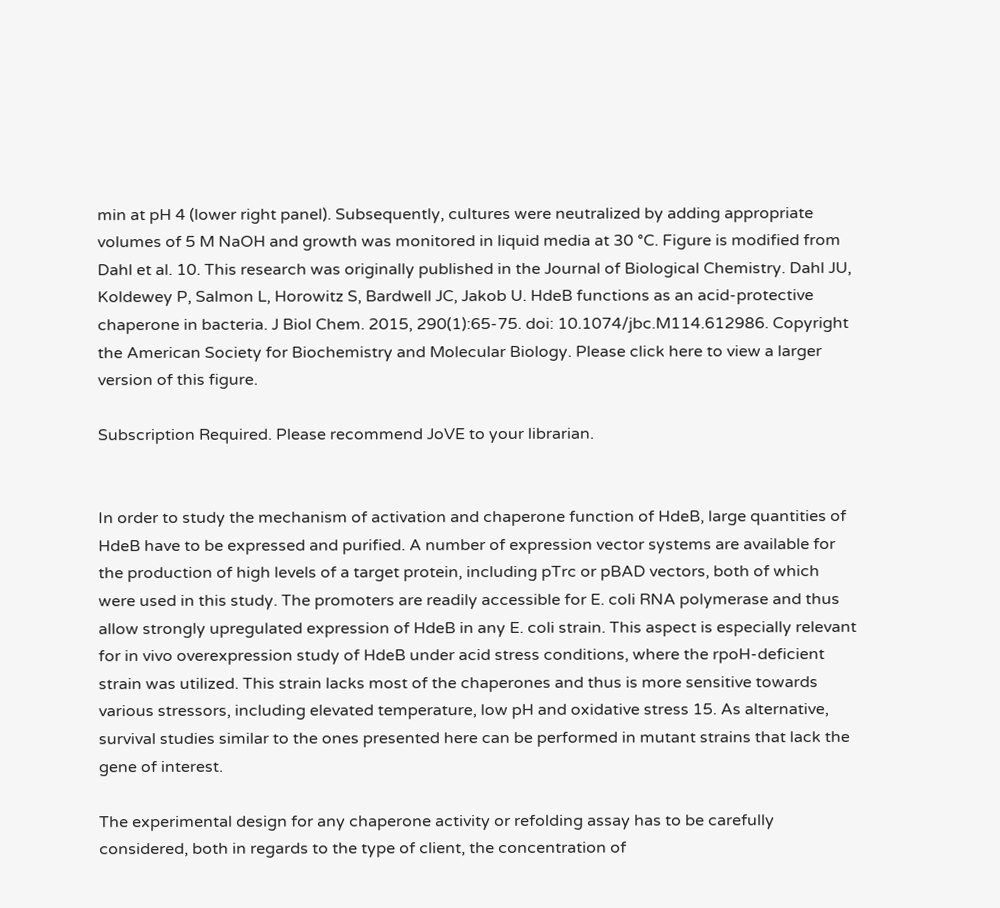min at pH 4 (lower right panel). Subsequently, cultures were neutralized by adding appropriate volumes of 5 M NaOH and growth was monitored in liquid media at 30 °C. Figure is modified from Dahl et al. 10. This research was originally published in the Journal of Biological Chemistry. Dahl JU, Koldewey P, Salmon L, Horowitz S, Bardwell JC, Jakob U. HdeB functions as an acid-protective chaperone in bacteria. J Biol Chem. 2015, 290(1):65-75. doi: 10.1074/jbc.M114.612986. Copyright the American Society for Biochemistry and Molecular Biology. Please click here to view a larger version of this figure.

Subscription Required. Please recommend JoVE to your librarian.


In order to study the mechanism of activation and chaperone function of HdeB, large quantities of HdeB have to be expressed and purified. A number of expression vector systems are available for the production of high levels of a target protein, including pTrc or pBAD vectors, both of which were used in this study. The promoters are readily accessible for E. coli RNA polymerase and thus allow strongly upregulated expression of HdeB in any E. coli strain. This aspect is especially relevant for in vivo overexpression study of HdeB under acid stress conditions, where the rpoH-deficient strain was utilized. This strain lacks most of the chaperones and thus is more sensitive towards various stressors, including elevated temperature, low pH and oxidative stress 15. As alternative, survival studies similar to the ones presented here can be performed in mutant strains that lack the gene of interest.

The experimental design for any chaperone activity or refolding assay has to be carefully considered, both in regards to the type of client, the concentration of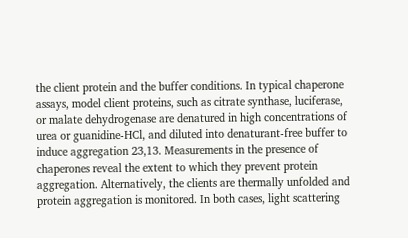the client protein and the buffer conditions. In typical chaperone assays, model client proteins, such as citrate synthase, luciferase, or malate dehydrogenase are denatured in high concentrations of urea or guanidine-HCl, and diluted into denaturant-free buffer to induce aggregation 23,13. Measurements in the presence of chaperones reveal the extent to which they prevent protein aggregation. Alternatively, the clients are thermally unfolded and protein aggregation is monitored. In both cases, light scattering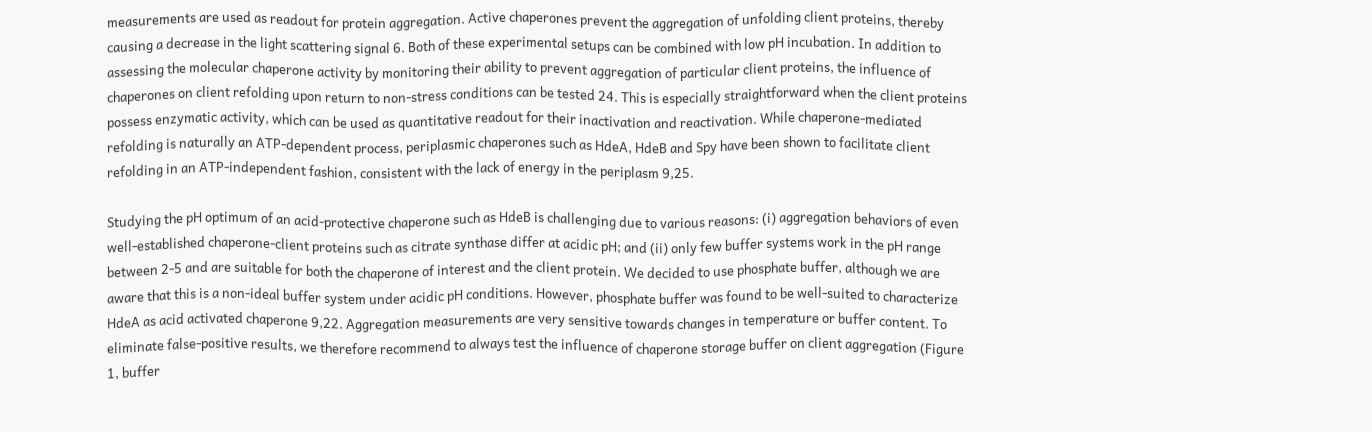measurements are used as readout for protein aggregation. Active chaperones prevent the aggregation of unfolding client proteins, thereby causing a decrease in the light scattering signal 6. Both of these experimental setups can be combined with low pH incubation. In addition to assessing the molecular chaperone activity by monitoring their ability to prevent aggregation of particular client proteins, the influence of chaperones on client refolding upon return to non-stress conditions can be tested 24. This is especially straightforward when the client proteins possess enzymatic activity, which can be used as quantitative readout for their inactivation and reactivation. While chaperone-mediated refolding is naturally an ATP-dependent process, periplasmic chaperones such as HdeA, HdeB and Spy have been shown to facilitate client refolding in an ATP-independent fashion, consistent with the lack of energy in the periplasm 9,25.

Studying the pH optimum of an acid-protective chaperone such as HdeB is challenging due to various reasons: (i) aggregation behaviors of even well-established chaperone-client proteins such as citrate synthase differ at acidic pH; and (ii) only few buffer systems work in the pH range between 2-5 and are suitable for both the chaperone of interest and the client protein. We decided to use phosphate buffer, although we are aware that this is a non-ideal buffer system under acidic pH conditions. However, phosphate buffer was found to be well-suited to characterize HdeA as acid activated chaperone 9,22. Aggregation measurements are very sensitive towards changes in temperature or buffer content. To eliminate false-positive results, we therefore recommend to always test the influence of chaperone storage buffer on client aggregation (Figure 1, buffer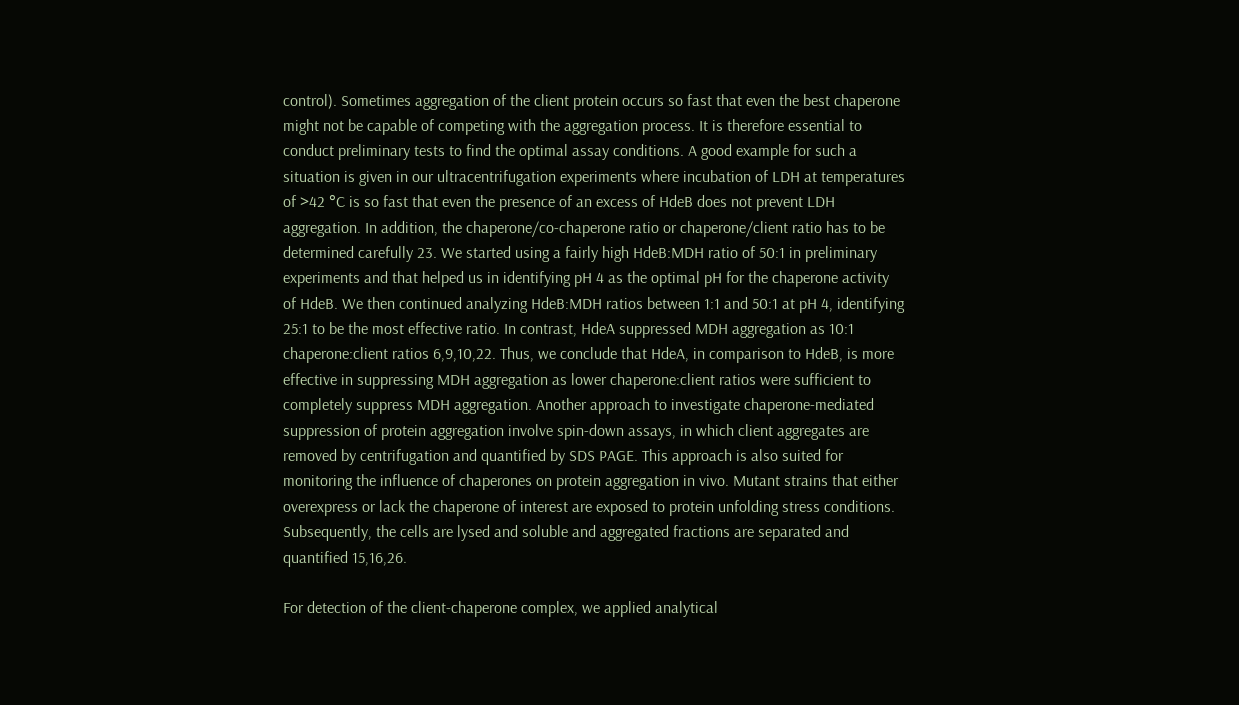control). Sometimes aggregation of the client protein occurs so fast that even the best chaperone might not be capable of competing with the aggregation process. It is therefore essential to conduct preliminary tests to find the optimal assay conditions. A good example for such a situation is given in our ultracentrifugation experiments where incubation of LDH at temperatures of >42 °C is so fast that even the presence of an excess of HdeB does not prevent LDH aggregation. In addition, the chaperone/co-chaperone ratio or chaperone/client ratio has to be determined carefully 23. We started using a fairly high HdeB:MDH ratio of 50:1 in preliminary experiments and that helped us in identifying pH 4 as the optimal pH for the chaperone activity of HdeB. We then continued analyzing HdeB:MDH ratios between 1:1 and 50:1 at pH 4, identifying 25:1 to be the most effective ratio. In contrast, HdeA suppressed MDH aggregation as 10:1 chaperone:client ratios 6,9,10,22. Thus, we conclude that HdeA, in comparison to HdeB, is more effective in suppressing MDH aggregation as lower chaperone:client ratios were sufficient to completely suppress MDH aggregation. Another approach to investigate chaperone-mediated suppression of protein aggregation involve spin-down assays, in which client aggregates are removed by centrifugation and quantified by SDS PAGE. This approach is also suited for monitoring the influence of chaperones on protein aggregation in vivo. Mutant strains that either overexpress or lack the chaperone of interest are exposed to protein unfolding stress conditions. Subsequently, the cells are lysed and soluble and aggregated fractions are separated and quantified 15,16,26.

For detection of the client-chaperone complex, we applied analytical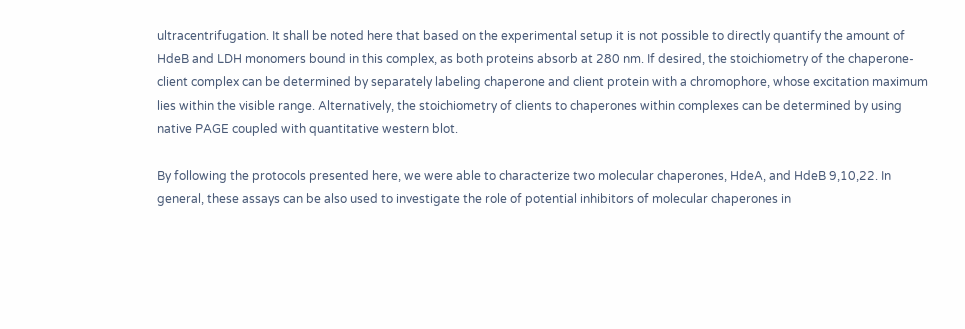ultracentrifugation. It shall be noted here that based on the experimental setup it is not possible to directly quantify the amount of HdeB and LDH monomers bound in this complex, as both proteins absorb at 280 nm. If desired, the stoichiometry of the chaperone-client complex can be determined by separately labeling chaperone and client protein with a chromophore, whose excitation maximum lies within the visible range. Alternatively, the stoichiometry of clients to chaperones within complexes can be determined by using native PAGE coupled with quantitative western blot.

By following the protocols presented here, we were able to characterize two molecular chaperones, HdeA, and HdeB 9,10,22. In general, these assays can be also used to investigate the role of potential inhibitors of molecular chaperones in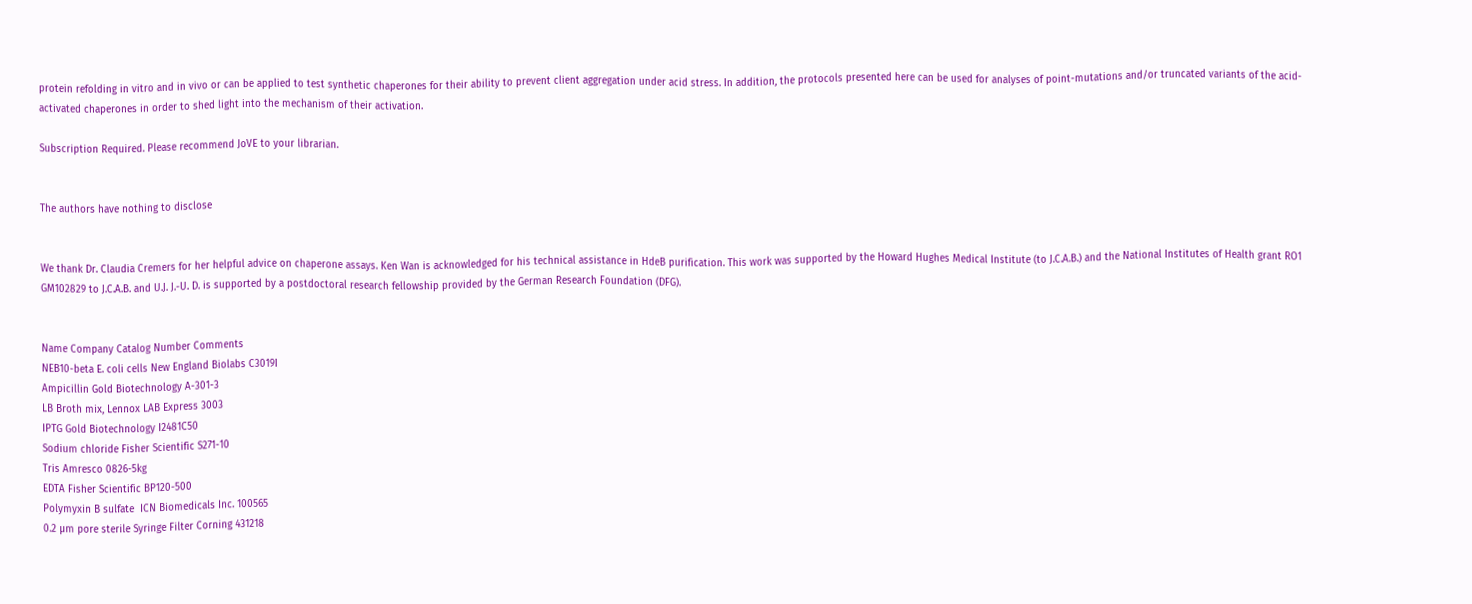protein refolding in vitro and in vivo or can be applied to test synthetic chaperones for their ability to prevent client aggregation under acid stress. In addition, the protocols presented here can be used for analyses of point-mutations and/or truncated variants of the acid-activated chaperones in order to shed light into the mechanism of their activation.

Subscription Required. Please recommend JoVE to your librarian.


The authors have nothing to disclose


We thank Dr. Claudia Cremers for her helpful advice on chaperone assays. Ken Wan is acknowledged for his technical assistance in HdeB purification. This work was supported by the Howard Hughes Medical Institute (to J.C.A.B.) and the National Institutes of Health grant RO1 GM102829 to J.C.A.B. and U.J. J.-U. D. is supported by a postdoctoral research fellowship provided by the German Research Foundation (DFG).


Name Company Catalog Number Comments
NEB10-beta E. coli cells New England Biolabs C3019I
Ampicillin Gold Biotechnology A-301-3
LB Broth mix, Lennox LAB Express 3003
IPTG Gold Biotechnology I2481C50
Sodium chloride Fisher Scientific S271-10
Tris Amresco 0826-5kg
EDTA Fisher Scientific BP120-500
Polymyxin B sulfate  ICN Biomedicals Inc. 100565
0.2 µm pore sterile Syringe Filter Corning 431218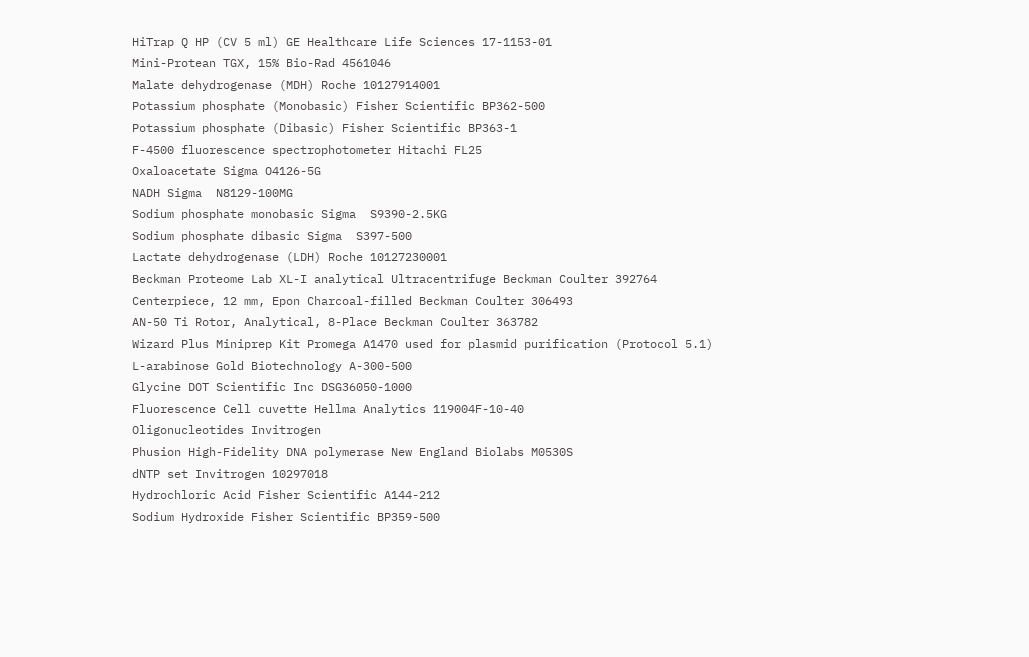HiTrap Q HP (CV 5 ml) GE Healthcare Life Sciences 17-1153-01
Mini-Protean TGX, 15% Bio-Rad 4561046
Malate dehydrogenase (MDH) Roche 10127914001
Potassium phosphate (Monobasic) Fisher Scientific BP362-500
Potassium phosphate (Dibasic) Fisher Scientific BP363-1
F-4500 fluorescence spectrophotometer Hitachi FL25
Oxaloacetate Sigma O4126-5G
NADH Sigma  N8129-100MG
Sodium phosphate monobasic Sigma  S9390-2.5KG
Sodium phosphate dibasic Sigma  S397-500
Lactate dehydrogenase (LDH) Roche 10127230001
Beckman Proteome Lab XL-I analytical Ultracentrifuge Beckman Coulter 392764
Centerpiece, 12 mm, Epon Charcoal-filled Beckman Coulter 306493
AN-50 Ti Rotor, Analytical, 8-Place Beckman Coulter 363782
Wizard Plus Miniprep Kit Promega A1470 used for plasmid purification (Protocol 5.1)
L-arabinose Gold Biotechnology A-300-500
Glycine DOT Scientific Inc DSG36050-1000
Fluorescence Cell cuvette Hellma Analytics 119004F-10-40
Oligonucleotides Invitrogen
Phusion High-Fidelity DNA polymerase New England Biolabs M0530S
dNTP set Invitrogen 10297018
Hydrochloric Acid Fisher Scientific A144-212
Sodium Hydroxide Fisher Scientific BP359-500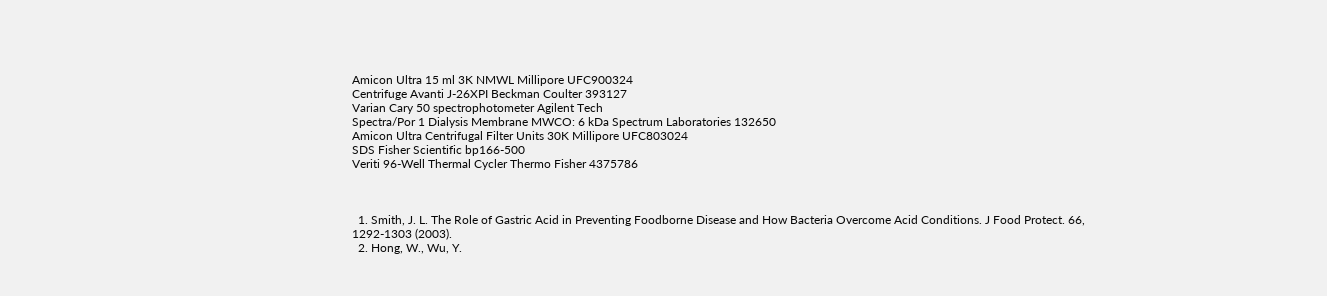Amicon Ultra 15 ml 3K NMWL Millipore UFC900324
Centrifuge Avanti J-26XPI Beckman Coulter 393127
Varian Cary 50 spectrophotometer Agilent Tech
Spectra/Por 1 Dialysis Membrane MWCO: 6 kDa Spectrum Laboratories 132650
Amicon Ultra Centrifugal Filter Units 30K Millipore UFC803024
SDS Fisher Scientific bp166-500
Veriti 96-Well Thermal Cycler Thermo Fisher 4375786



  1. Smith, J. L. The Role of Gastric Acid in Preventing Foodborne Disease and How Bacteria Overcome Acid Conditions. J Food Protect. 66, 1292-1303 (2003).
  2. Hong, W., Wu, Y.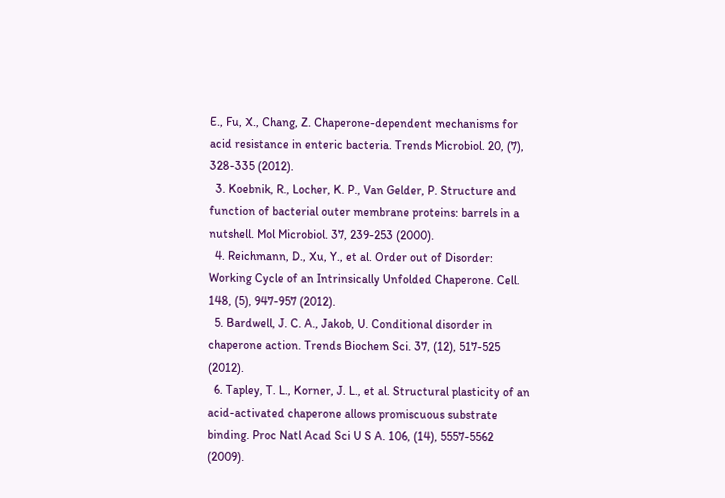E., Fu, X., Chang, Z. Chaperone-dependent mechanisms for acid resistance in enteric bacteria. Trends Microbiol. 20, (7), 328-335 (2012).
  3. Koebnik, R., Locher, K. P., Van Gelder, P. Structure and function of bacterial outer membrane proteins: barrels in a nutshell. Mol Microbiol. 37, 239-253 (2000).
  4. Reichmann, D., Xu, Y., et al. Order out of Disorder: Working Cycle of an Intrinsically Unfolded Chaperone. Cell. 148, (5), 947-957 (2012).
  5. Bardwell, J. C. A., Jakob, U. Conditional disorder in chaperone action. Trends Biochem Sci. 37, (12), 517-525 (2012).
  6. Tapley, T. L., Korner, J. L., et al. Structural plasticity of an acid-activated chaperone allows promiscuous substrate binding. Proc Natl Acad Sci U S A. 106, (14), 5557-5562 (2009).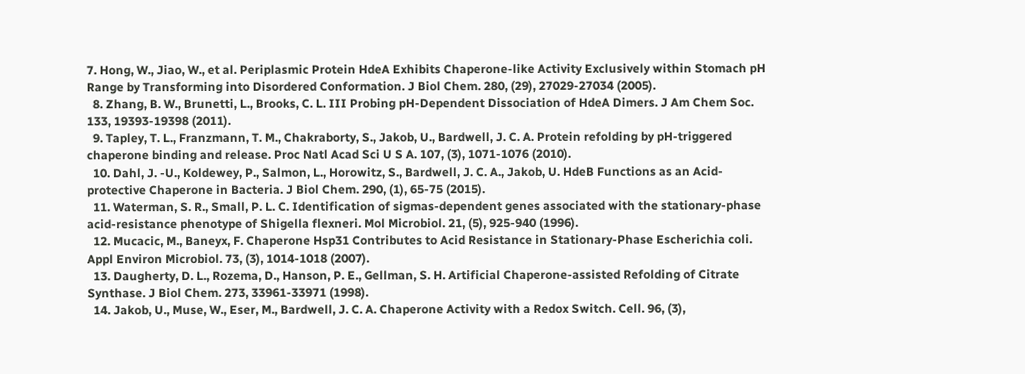7. Hong, W., Jiao, W., et al. Periplasmic Protein HdeA Exhibits Chaperone-like Activity Exclusively within Stomach pH Range by Transforming into Disordered Conformation. J Biol Chem. 280, (29), 27029-27034 (2005).
  8. Zhang, B. W., Brunetti, L., Brooks, C. L. III Probing pH-Dependent Dissociation of HdeA Dimers. J Am Chem Soc. 133, 19393-19398 (2011).
  9. Tapley, T. L., Franzmann, T. M., Chakraborty, S., Jakob, U., Bardwell, J. C. A. Protein refolding by pH-triggered chaperone binding and release. Proc Natl Acad Sci U S A. 107, (3), 1071-1076 (2010).
  10. Dahl, J. -U., Koldewey, P., Salmon, L., Horowitz, S., Bardwell, J. C. A., Jakob, U. HdeB Functions as an Acid-protective Chaperone in Bacteria. J Biol Chem. 290, (1), 65-75 (2015).
  11. Waterman, S. R., Small, P. L. C. Identification of sigmas-dependent genes associated with the stationary-phase acid-resistance phenotype of Shigella flexneri. Mol Microbiol. 21, (5), 925-940 (1996).
  12. Mucacic, M., Baneyx, F. Chaperone Hsp31 Contributes to Acid Resistance in Stationary-Phase Escherichia coli. Appl Environ Microbiol. 73, (3), 1014-1018 (2007).
  13. Daugherty, D. L., Rozema, D., Hanson, P. E., Gellman, S. H. Artificial Chaperone-assisted Refolding of Citrate Synthase. J Biol Chem. 273, 33961-33971 (1998).
  14. Jakob, U., Muse, W., Eser, M., Bardwell, J. C. A. Chaperone Activity with a Redox Switch. Cell. 96, (3),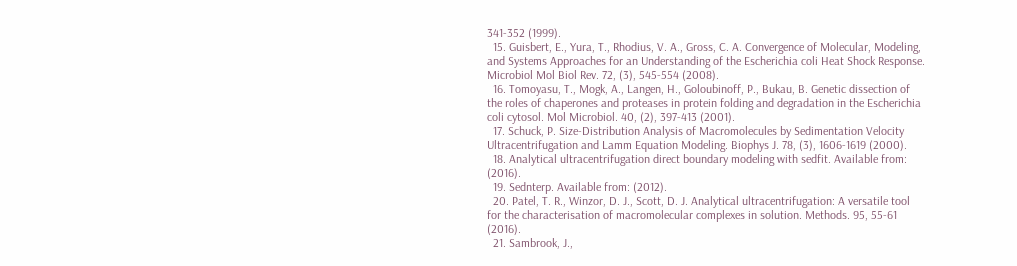341-352 (1999).
  15. Guisbert, E., Yura, T., Rhodius, V. A., Gross, C. A. Convergence of Molecular, Modeling, and Systems Approaches for an Understanding of the Escherichia coli Heat Shock Response. Microbiol Mol Biol Rev. 72, (3), 545-554 (2008).
  16. Tomoyasu, T., Mogk, A., Langen, H., Goloubinoff, P., Bukau, B. Genetic dissection of the roles of chaperones and proteases in protein folding and degradation in the Escherichia coli cytosol. Mol Microbiol. 40, (2), 397-413 (2001).
  17. Schuck, P. Size-Distribution Analysis of Macromolecules by Sedimentation Velocity Ultracentrifugation and Lamm Equation Modeling. Biophys J. 78, (3), 1606-1619 (2000).
  18. Analytical ultracentrifugation direct boundary modeling with sedfit. Available from: (2016).
  19. Sednterp. Available from: (2012).
  20. Patel, T. R., Winzor, D. J., Scott, D. J. Analytical ultracentrifugation: A versatile tool for the characterisation of macromolecular complexes in solution. Methods. 95, 55-61 (2016).
  21. Sambrook, J.,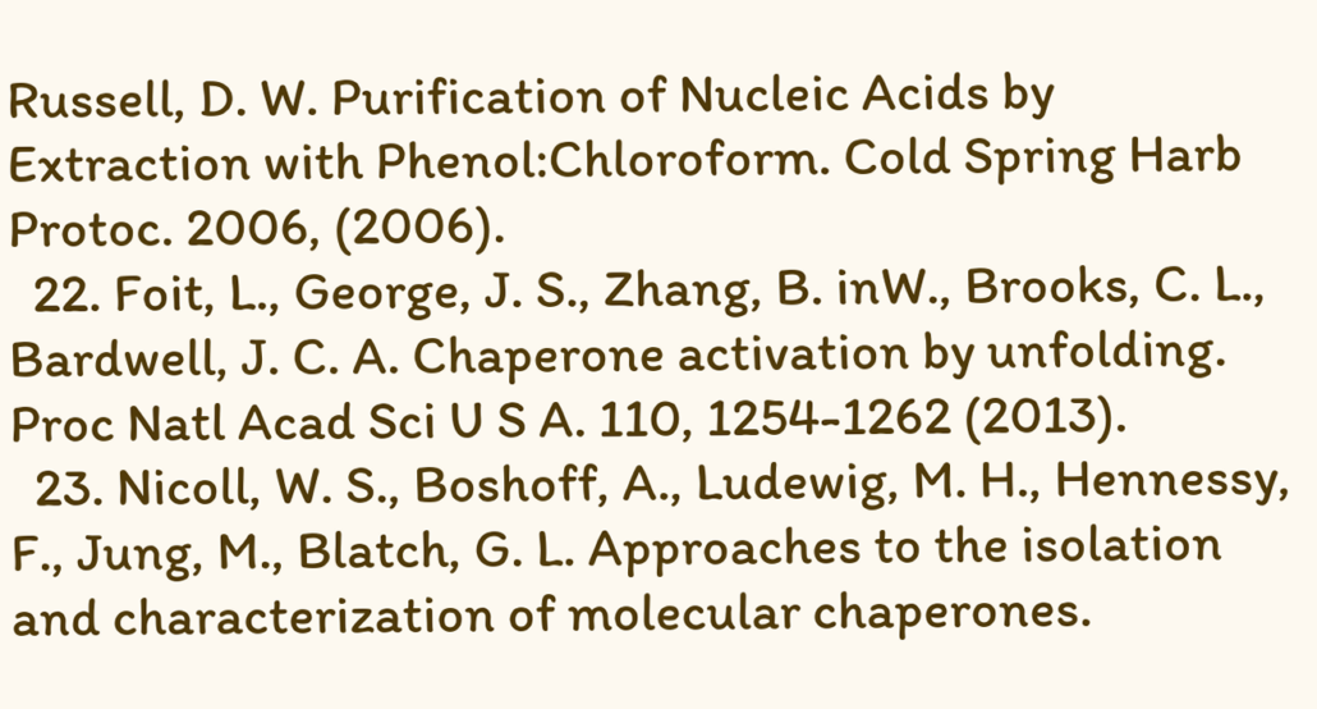Russell, D. W. Purification of Nucleic Acids by Extraction with Phenol:Chloroform. Cold Spring Harb Protoc. 2006, (2006).
  22. Foit, L., George, J. S., Zhang, B. inW., Brooks, C. L., Bardwell, J. C. A. Chaperone activation by unfolding. Proc Natl Acad Sci U S A. 110, 1254-1262 (2013).
  23. Nicoll, W. S., Boshoff, A., Ludewig, M. H., Hennessy, F., Jung, M., Blatch, G. L. Approaches to the isolation and characterization of molecular chaperones.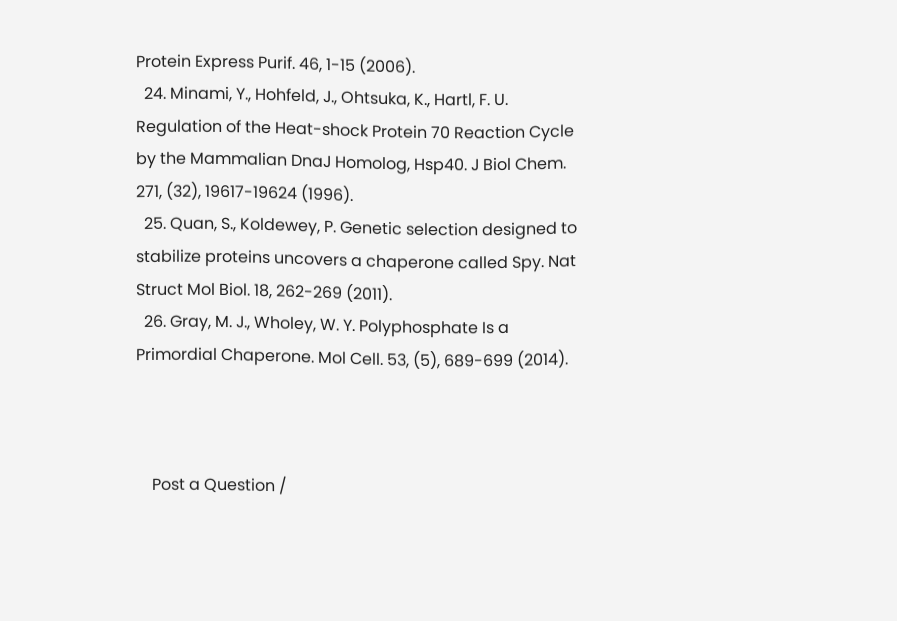Protein Express Purif. 46, 1-15 (2006).
  24. Minami, Y., Hohfeld, J., Ohtsuka, K., Hartl, F. U. Regulation of the Heat-shock Protein 70 Reaction Cycle by the Mammalian DnaJ Homolog, Hsp40. J Biol Chem. 271, (32), 19617-19624 (1996).
  25. Quan, S., Koldewey, P. Genetic selection designed to stabilize proteins uncovers a chaperone called Spy. Nat Struct Mol Biol. 18, 262-269 (2011).
  26. Gray, M. J., Wholey, W. Y. Polyphosphate Is a Primordial Chaperone. Mol Cell. 53, (5), 689-699 (2014).



    Post a Question /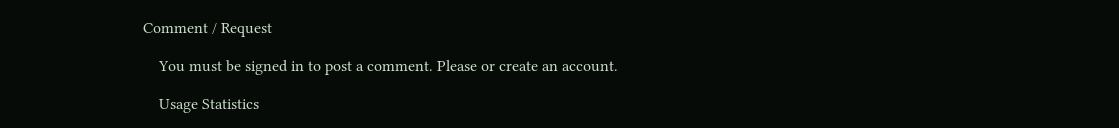Comment / Request

    You must be signed in to post a comment. Please or create an account.

    Usage Statistics